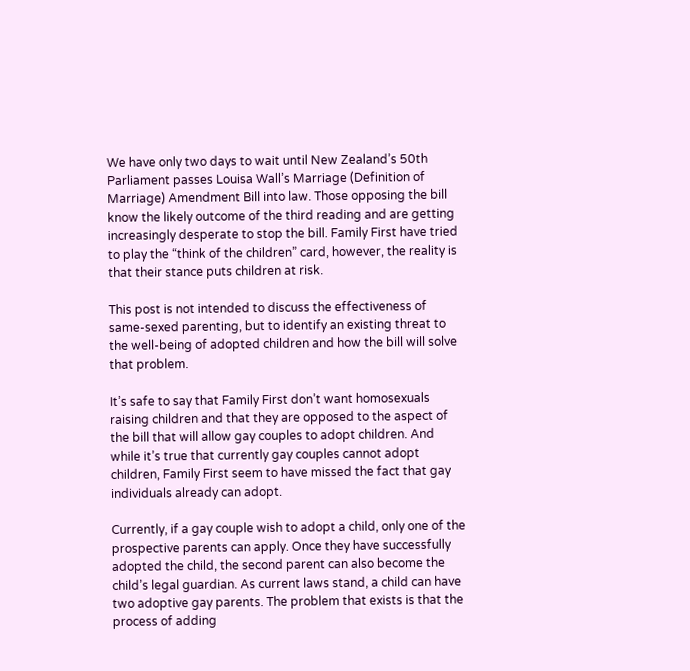We have only two days to wait until New Zealand’s 50th Parliament passes Louisa Wall’s Marriage (Definition of Marriage) Amendment Bill into law. Those opposing the bill know the likely outcome of the third reading and are getting increasingly desperate to stop the bill. Family First have tried to play the “think of the children” card, however, the reality is that their stance puts children at risk.

This post is not intended to discuss the effectiveness of same-sexed parenting, but to identify an existing threat to the well-being of adopted children and how the bill will solve that problem.

It’s safe to say that Family First don’t want homosexuals raising children and that they are opposed to the aspect of the bill that will allow gay couples to adopt children. And while it’s true that currently gay couples cannot adopt children, Family First seem to have missed the fact that gay individuals already can adopt.

Currently, if a gay couple wish to adopt a child, only one of the prospective parents can apply. Once they have successfully adopted the child, the second parent can also become the child’s legal guardian. As current laws stand, a child can have two adoptive gay parents. The problem that exists is that the process of adding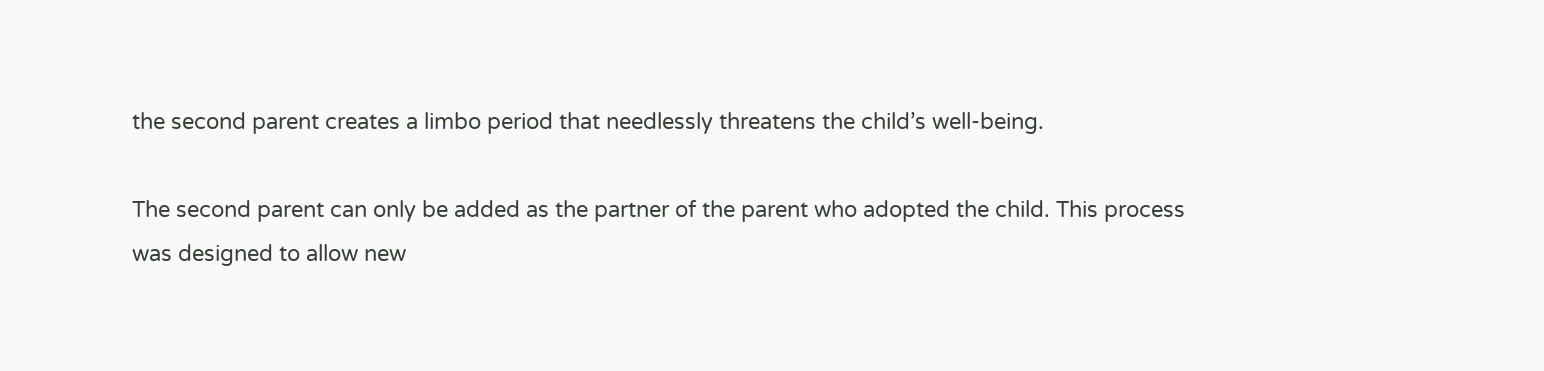the second parent creates a limbo period that needlessly threatens the child’s well-being.

The second parent can only be added as the partner of the parent who adopted the child. This process was designed to allow new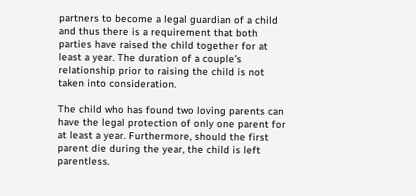partners to become a legal guardian of a child and thus there is a requirement that both parties have raised the child together for at least a year. The duration of a couple’s relationship prior to raising the child is not taken into consideration.

The child who has found two loving parents can have the legal protection of only one parent for at least a year. Furthermore, should the first parent die during the year, the child is left parentless.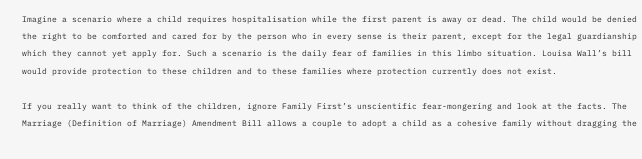Imagine a scenario where a child requires hospitalisation while the first parent is away or dead. The child would be denied the right to be comforted and cared for by the person who in every sense is their parent, except for the legal guardianship which they cannot yet apply for. Such a scenario is the daily fear of families in this limbo situation. Louisa Wall’s bill would provide protection to these children and to these families where protection currently does not exist.

If you really want to think of the children, ignore Family First’s unscientific fear-mongering and look at the facts. The Marriage (Definition of Marriage) Amendment Bill allows a couple to adopt a child as a cohesive family without dragging the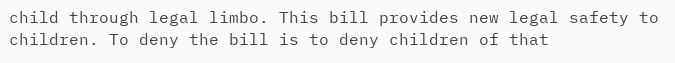child through legal limbo. This bill provides new legal safety to children. To deny the bill is to deny children of that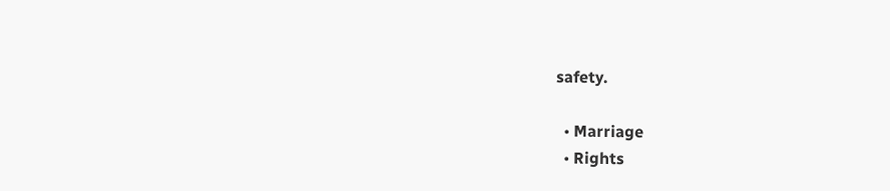safety.

  • Marriage
  • Rights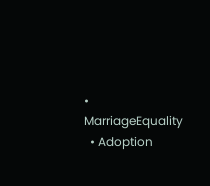• MarriageEquality
  • Adoption